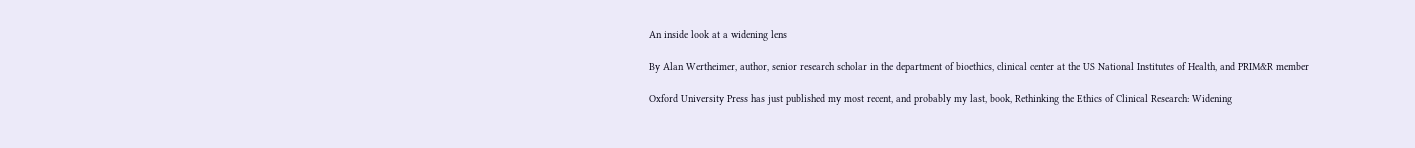An inside look at a widening lens

By Alan Wertheimer, author, senior research scholar in the department of bioethics, clinical center at the US National Institutes of Health, and PRIM&R member

Oxford University Press has just published my most recent, and probably my last, book, Rethinking the Ethics of Clinical Research: Widening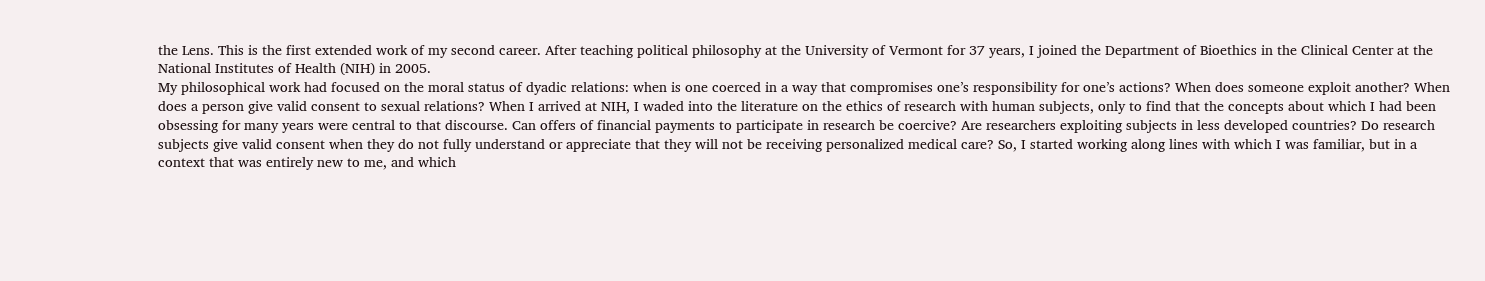the Lens. This is the first extended work of my second career. After teaching political philosophy at the University of Vermont for 37 years, I joined the Department of Bioethics in the Clinical Center at the National Institutes of Health (NIH) in 2005.
My philosophical work had focused on the moral status of dyadic relations: when is one coerced in a way that compromises one’s responsibility for one’s actions? When does someone exploit another? When does a person give valid consent to sexual relations? When I arrived at NIH, I waded into the literature on the ethics of research with human subjects, only to find that the concepts about which I had been obsessing for many years were central to that discourse. Can offers of financial payments to participate in research be coercive? Are researchers exploiting subjects in less developed countries? Do research subjects give valid consent when they do not fully understand or appreciate that they will not be receiving personalized medical care? So, I started working along lines with which I was familiar, but in a context that was entirely new to me, and which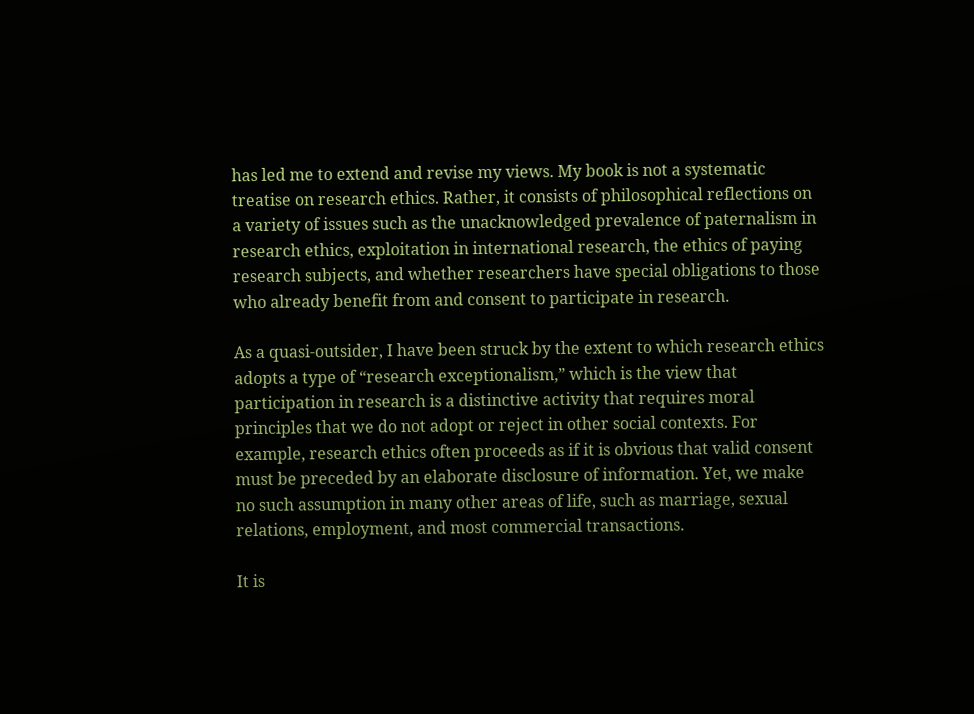has led me to extend and revise my views. My book is not a systematic treatise on research ethics. Rather, it consists of philosophical reflections on a variety of issues such as the unacknowledged prevalence of paternalism in research ethics, exploitation in international research, the ethics of paying research subjects, and whether researchers have special obligations to those who already benefit from and consent to participate in research.

As a quasi-outsider, I have been struck by the extent to which research ethics adopts a type of “research exceptionalism,” which is the view that participation in research is a distinctive activity that requires moral principles that we do not adopt or reject in other social contexts. For example, research ethics often proceeds as if it is obvious that valid consent must be preceded by an elaborate disclosure of information. Yet, we make no such assumption in many other areas of life, such as marriage, sexual relations, employment, and most commercial transactions.

It is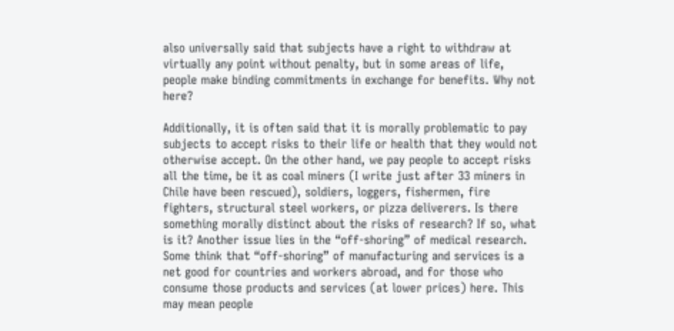also universally said that subjects have a right to withdraw at virtually any point without penalty, but in some areas of life, people make binding commitments in exchange for benefits. Why not here?

Additionally, it is often said that it is morally problematic to pay subjects to accept risks to their life or health that they would not otherwise accept. On the other hand, we pay people to accept risks all the time, be it as coal miners (I write just after 33 miners in Chile have been rescued), soldiers, loggers, fishermen, fire fighters, structural steel workers, or pizza deliverers. Is there something morally distinct about the risks of research? If so, what is it? Another issue lies in the “off-shoring” of medical research. Some think that “off-shoring” of manufacturing and services is a net good for countries and workers abroad, and for those who consume those products and services (at lower prices) here. This may mean people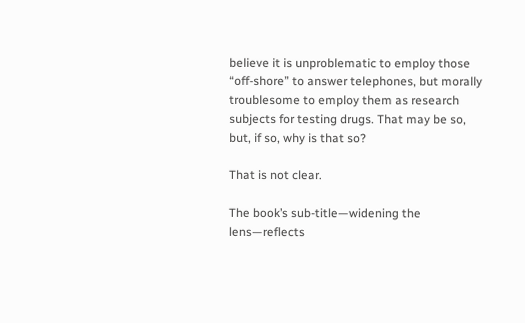believe it is unproblematic to employ those “off-shore” to answer telephones, but morally troublesome to employ them as research subjects for testing drugs. That may be so, but, if so, why is that so?

That is not clear.

The book’s sub-title—widening the lens—reflects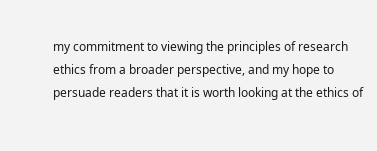my commitment to viewing the principles of research ethics from a broader perspective, and my hope to persuade readers that it is worth looking at the ethics of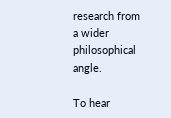research from a wider philosophical angle.

To hear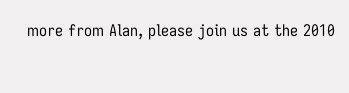more from Alan, please join us at the 2010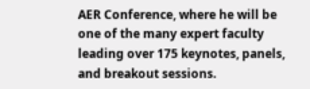AER Conference, where he will be one of the many expert faculty leading over 175 keynotes, panels, and breakout sessions.